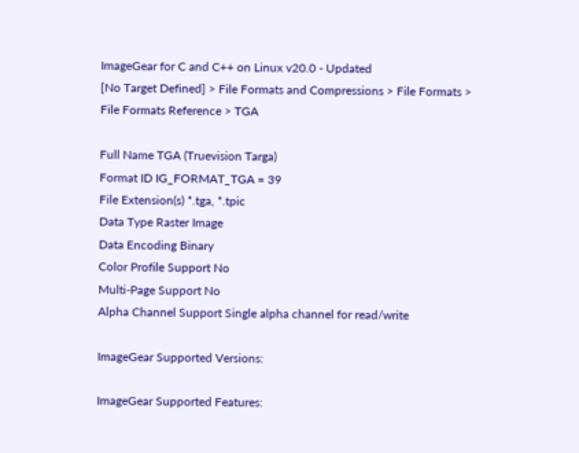ImageGear for C and C++ on Linux v20.0 - Updated
[No Target Defined] > File Formats and Compressions > File Formats > File Formats Reference > TGA

Full Name TGA (Truevision Targa)
Format ID IG_FORMAT_TGA = 39
File Extension(s) *.tga, *.tpic
Data Type Raster Image
Data Encoding Binary
Color Profile Support No
Multi-Page Support No
Alpha Channel Support Single alpha channel for read/write

ImageGear Supported Versions:

ImageGear Supported Features: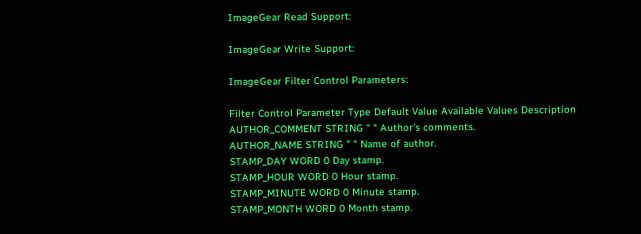ImageGear Read Support:

ImageGear Write Support:

ImageGear Filter Control Parameters:

Filter Control Parameter Type Default Value Available Values Description
AUTHOR_COMMENT STRING " " Author's comments.
AUTHOR_NAME STRING " " Name of author.
STAMP_DAY WORD 0 Day stamp.
STAMP_HOUR WORD 0 Hour stamp.
STAMP_MINUTE WORD 0 Minute stamp.
STAMP_MONTH WORD 0 Month stamp.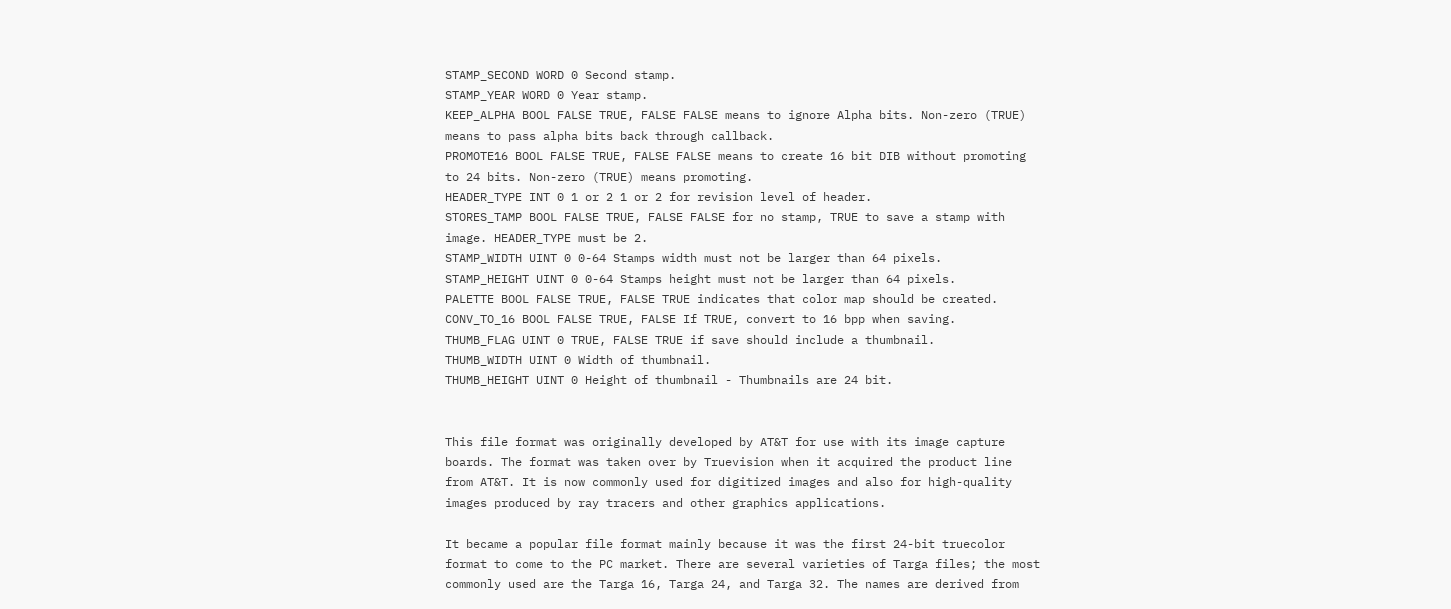STAMP_SECOND WORD 0 Second stamp.
STAMP_YEAR WORD 0 Year stamp.
KEEP_ALPHA BOOL FALSE TRUE, FALSE FALSE means to ignore Alpha bits. Non-zero (TRUE) means to pass alpha bits back through callback.
PROMOTE16 BOOL FALSE TRUE, FALSE FALSE means to create 16 bit DIB without promoting to 24 bits. Non-zero (TRUE) means promoting.
HEADER_TYPE INT 0 1 or 2 1 or 2 for revision level of header.
STORES_TAMP BOOL FALSE TRUE, FALSE FALSE for no stamp, TRUE to save a stamp with image. HEADER_TYPE must be 2.
STAMP_WIDTH UINT 0 0-64 Stamps width must not be larger than 64 pixels.
STAMP_HEIGHT UINT 0 0-64 Stamps height must not be larger than 64 pixels.
PALETTE BOOL FALSE TRUE, FALSE TRUE indicates that color map should be created.
CONV_TO_16 BOOL FALSE TRUE, FALSE If TRUE, convert to 16 bpp when saving.
THUMB_FLAG UINT 0 TRUE, FALSE TRUE if save should include a thumbnail.
THUMB_WIDTH UINT 0 Width of thumbnail.
THUMB_HEIGHT UINT 0 Height of thumbnail - Thumbnails are 24 bit.


This file format was originally developed by AT&T for use with its image capture boards. The format was taken over by Truevision when it acquired the product line from AT&T. It is now commonly used for digitized images and also for high-quality images produced by ray tracers and other graphics applications.

It became a popular file format mainly because it was the first 24-bit truecolor format to come to the PC market. There are several varieties of Targa files; the most commonly used are the Targa 16, Targa 24, and Targa 32. The names are derived from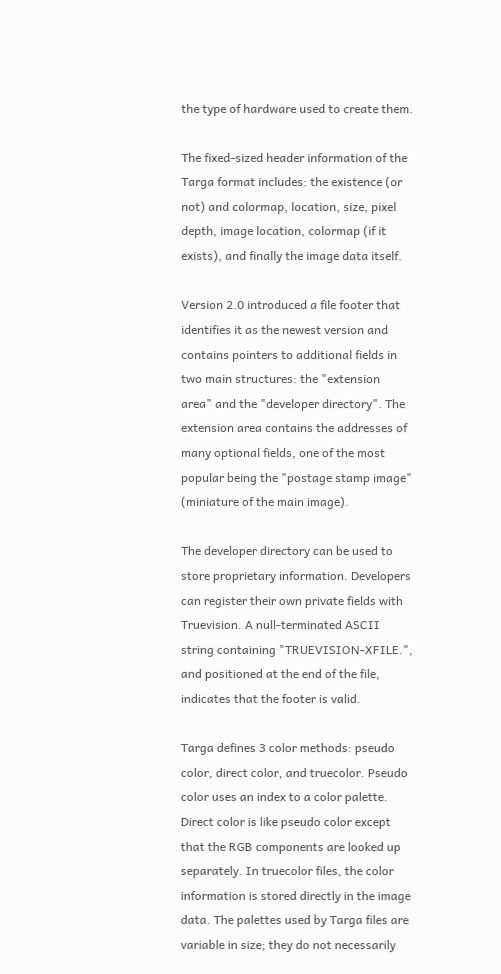the type of hardware used to create them.

The fixed-sized header information of the Targa format includes: the existence (or not) and colormap, location, size, pixel depth, image location, colormap (if it exists), and finally the image data itself.

Version 2.0 introduced a file footer that identifies it as the newest version and contains pointers to additional fields in two main structures: the "extension area" and the "developer directory". The extension area contains the addresses of many optional fields, one of the most popular being the "postage stamp image" (miniature of the main image).

The developer directory can be used to store proprietary information. Developers can register their own private fields with Truevision. A null-terminated ASCII string containing "TRUEVISION-XFILE.", and positioned at the end of the file, indicates that the footer is valid.

Targa defines 3 color methods: pseudo color, direct color, and truecolor. Pseudo color uses an index to a color palette. Direct color is like pseudo color except that the RGB components are looked up separately. In truecolor files, the color information is stored directly in the image data. The palettes used by Targa files are variable in size; they do not necessarily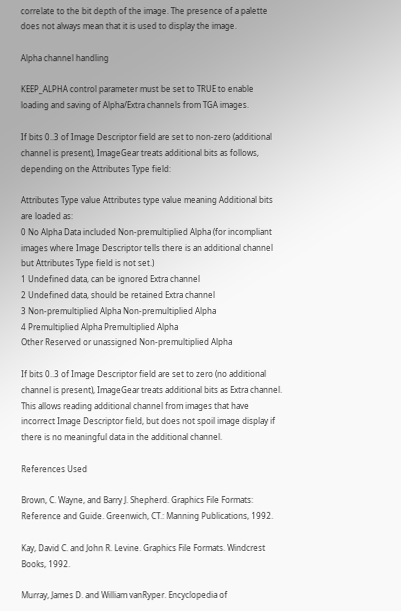correlate to the bit depth of the image. The presence of a palette does not always mean that it is used to display the image.

Alpha channel handling

KEEP_ALPHA control parameter must be set to TRUE to enable loading and saving of Alpha/Extra channels from TGA images.

If bits 0..3 of Image Descriptor field are set to non-zero (additional channel is present), ImageGear treats additional bits as follows, depending on the Attributes Type field:

Attributes Type value Attributes type value meaning Additional bits are loaded as:
0 No Alpha Data included Non-premultiplied Alpha (for incompliant images where Image Descriptor tells there is an additional channel but Attributes Type field is not set.)
1 Undefined data, can be ignored Extra channel
2 Undefined data, should be retained Extra channel
3 Non-premultiplied Alpha Non-premultiplied Alpha
4 Premultiplied Alpha Premultiplied Alpha
Other Reserved or unassigned Non-premultiplied Alpha

If bits 0..3 of Image Descriptor field are set to zero (no additional channel is present), ImageGear treats additional bits as Extra channel. This allows reading additional channel from images that have incorrect Image Descriptor field, but does not spoil image display if there is no meaningful data in the additional channel.

References Used

Brown, C. Wayne, and Barry J. Shepherd. Graphics File Formats: Reference and Guide. Greenwich, CT.: Manning Publications, 1992.

Kay, David C. and John R. Levine. Graphics File Formats. Windcrest Books, 1992.

Murray, James D. and William vanRyper. Encyclopedia of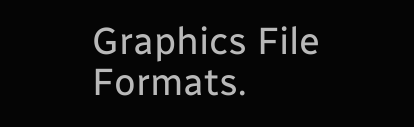Graphics File Formats.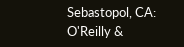Sebastopol, CA: O'Reilly &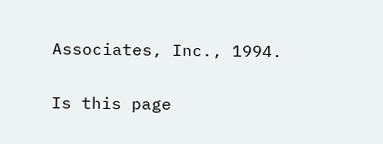Associates, Inc., 1994.

Is this page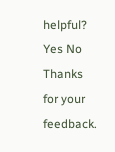helpful?
Yes No
Thanks for your feedback.